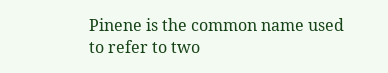Pinene is the common name used to refer to two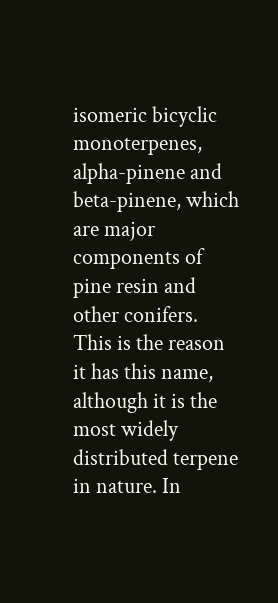isomeric bicyclic monoterpenes, alpha-pinene and beta-pinene, which are major components of pine resin and other conifers. This is the reason it has this name, although it is the most widely distributed terpene in nature. In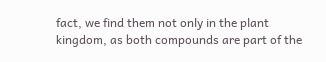fact, we find them not only in the plant kingdom, as both compounds are part of the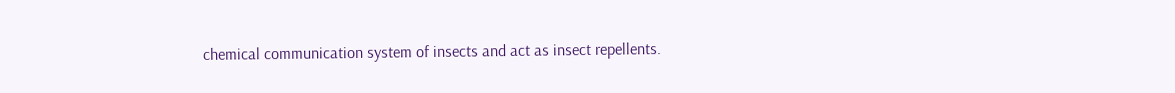chemical communication system of insects and act as insect repellents.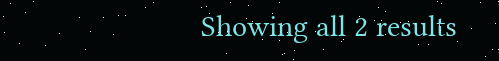Showing all 2 results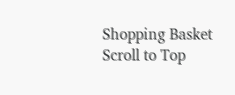Shopping Basket
Scroll to Top